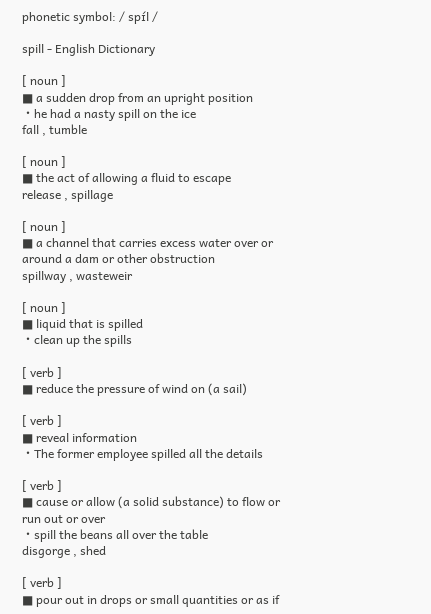phonetic symbol: / spɪ́l /

spill - English Dictionary

[ noun ]
■ a sudden drop from an upright position
・he had a nasty spill on the ice
fall , tumble

[ noun ]
■ the act of allowing a fluid to escape
release , spillage

[ noun ]
■ a channel that carries excess water over or around a dam or other obstruction
spillway , wasteweir

[ noun ]
■ liquid that is spilled
・clean up the spills

[ verb ]
■ reduce the pressure of wind on (a sail)

[ verb ]
■ reveal information
・The former employee spilled all the details

[ verb ]
■ cause or allow (a solid substance) to flow or run out or over
・spill the beans all over the table
disgorge , shed

[ verb ]
■ pour out in drops or small quantities or as if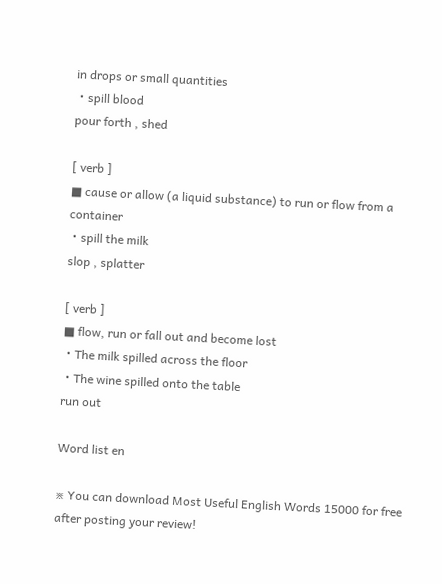in drops or small quantities
・spill blood
pour forth , shed

[ verb ]
■ cause or allow (a liquid substance) to run or flow from a container
・spill the milk
slop , splatter

[ verb ]
■ flow, run or fall out and become lost
・The milk spilled across the floor
・The wine spilled onto the table
run out

Word list en

※ You can download Most Useful English Words 15000 for free after posting your review!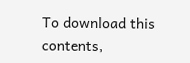To download this contents,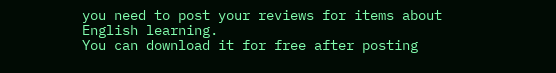you need to post your reviews for items about English learning.
You can download it for free after posting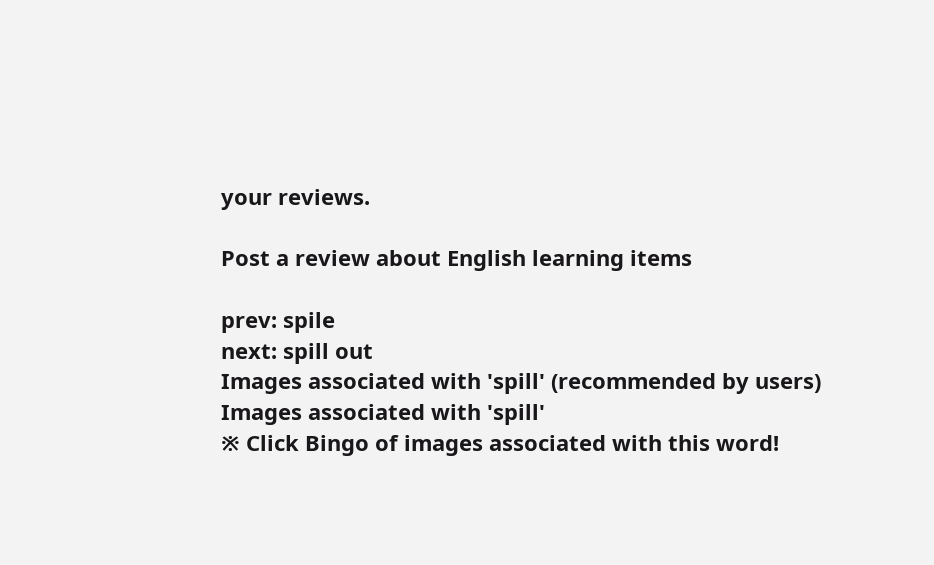your reviews.

Post a review about English learning items

prev: spile
next: spill out
Images associated with 'spill' (recommended by users)
Images associated with 'spill'
※ Click Bingo of images associated with this word!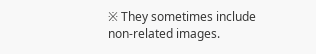※ They sometimes include non-related images.